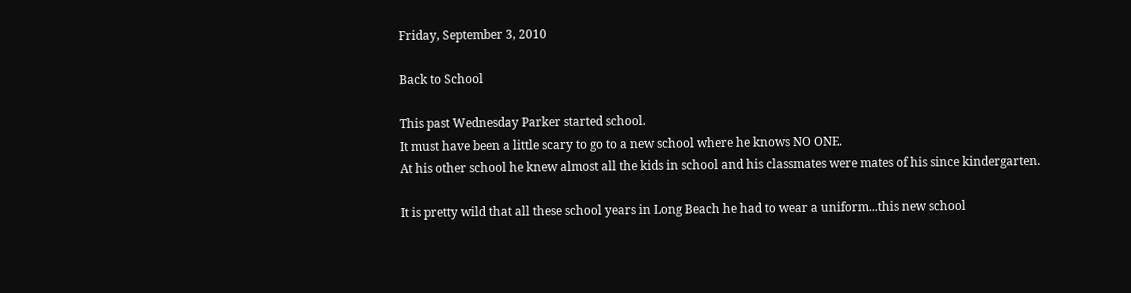Friday, September 3, 2010

Back to School

This past Wednesday Parker started school.
It must have been a little scary to go to a new school where he knows NO ONE.
At his other school he knew almost all the kids in school and his classmates were mates of his since kindergarten.

It is pretty wild that all these school years in Long Beach he had to wear a uniform...this new school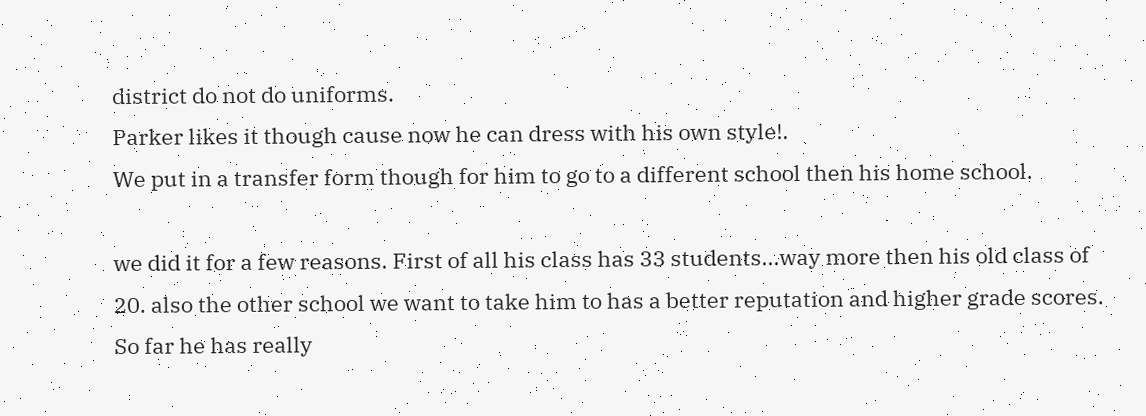district do not do uniforms.
Parker likes it though cause now he can dress with his own style!.
We put in a transfer form though for him to go to a different school then his home school.

we did it for a few reasons. First of all his class has 33 students...way more then his old class of 20. also the other school we want to take him to has a better reputation and higher grade scores.
So far he has really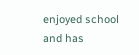enjoyed school and has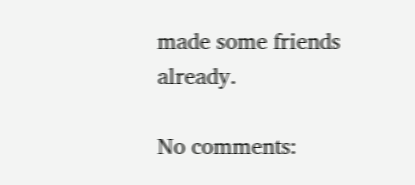made some friends already.

No comments: